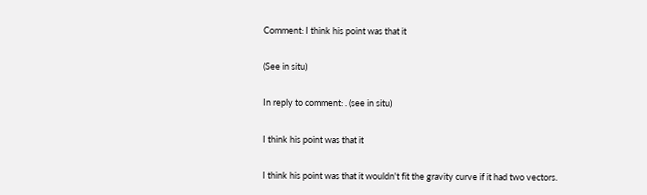Comment: I think his point was that it

(See in situ)

In reply to comment: . (see in situ)

I think his point was that it

I think his point was that it wouldn't fit the gravity curve if it had two vectors.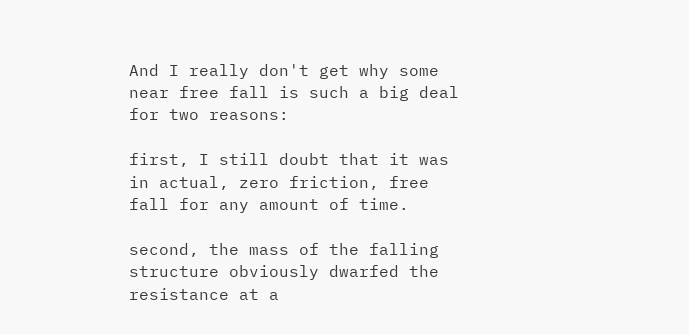And I really don't get why some near free fall is such a big deal for two reasons:

first, I still doubt that it was in actual, zero friction, free fall for any amount of time.

second, the mass of the falling structure obviously dwarfed the resistance at a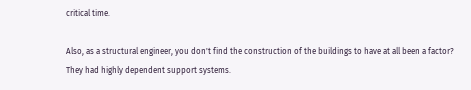critical time.

Also, as a structural engineer, you don't find the construction of the buildings to have at all been a factor? They had highly dependent support systems.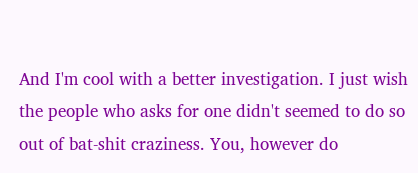And I'm cool with a better investigation. I just wish the people who asks for one didn't seemed to do so out of bat-shit craziness. You, however do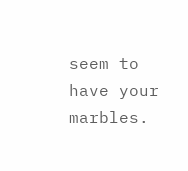seem to have your marbles.